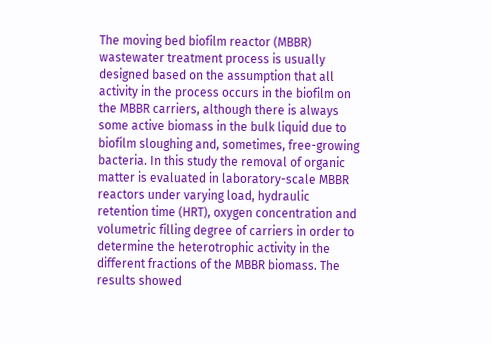The moving bed biofilm reactor (MBBR) wastewater treatment process is usually designed based on the assumption that all activity in the process occurs in the biofilm on the MBBR carriers, although there is always some active biomass in the bulk liquid due to biofilm sloughing and, sometimes, free-growing bacteria. In this study the removal of organic matter is evaluated in laboratory-scale MBBR reactors under varying load, hydraulic retention time (HRT), oxygen concentration and volumetric filling degree of carriers in order to determine the heterotrophic activity in the different fractions of the MBBR biomass. The results showed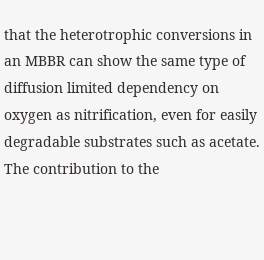that the heterotrophic conversions in an MBBR can show the same type of diffusion limited dependency on oxygen as nitrification, even for easily degradable substrates such as acetate. The contribution to the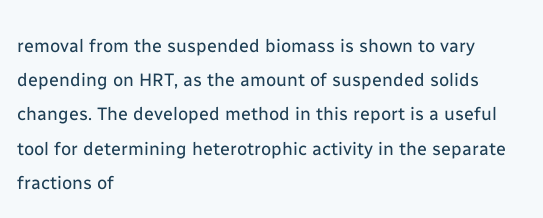removal from the suspended biomass is shown to vary depending on HRT, as the amount of suspended solids changes. The developed method in this report is a useful tool for determining heterotrophic activity in the separate fractions of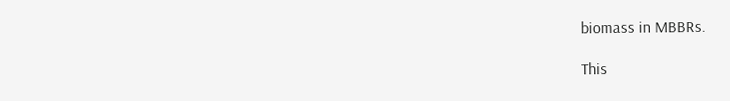biomass in MBBRs.

This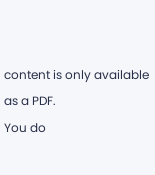content is only available as a PDF.
You do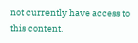not currently have access to this content.